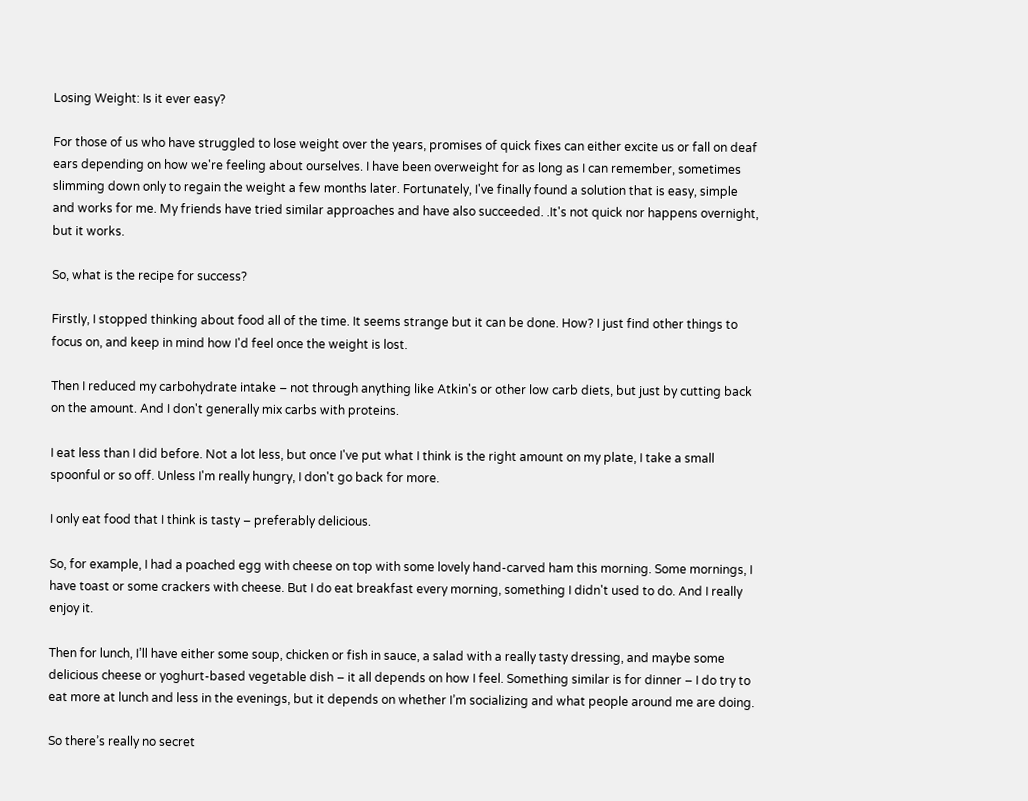Losing Weight: Is it ever easy?

For those of us who have struggled to lose weight over the years, promises of quick fixes can either excite us or fall on deaf ears depending on how we're feeling about ourselves. I have been overweight for as long as I can remember, sometimes slimming down only to regain the weight a few months later. Fortunately, I've finally found a solution that is easy, simple and works for me. My friends have tried similar approaches and have also succeeded. .It's not quick nor happens overnight, but it works.

So, what is the recipe for success?

Firstly, I stopped thinking about food all of the time. It seems strange but it can be done. How? I just find other things to focus on, and keep in mind how I'd feel once the weight is lost.

Then I reduced my carbohydrate intake – not through anything like Atkin's or other low carb diets, but just by cutting back on the amount. And I don't generally mix carbs with proteins.

I eat less than I did before. Not a lot less, but once I've put what I think is the right amount on my plate, I take a small spoonful or so off. Unless I'm really hungry, I don't go back for more.

I only eat food that I think is tasty – preferably delicious.

So, for example, I had a poached egg with cheese on top with some lovely hand-carved ham this morning. Some mornings, I have toast or some crackers with cheese. But I do eat breakfast every morning, something I didn't used to do. And I really enjoy it.

Then for lunch, I’ll have either some soup, chicken or fish in sauce, a salad with a really tasty dressing, and maybe some delicious cheese or yoghurt-based vegetable dish – it all depends on how I feel. Something similar is for dinner – I do try to eat more at lunch and less in the evenings, but it depends on whether I’m socializing and what people around me are doing.

So there’s really no secret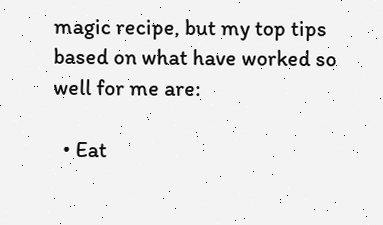magic recipe, but my top tips based on what have worked so well for me are:

  • Eat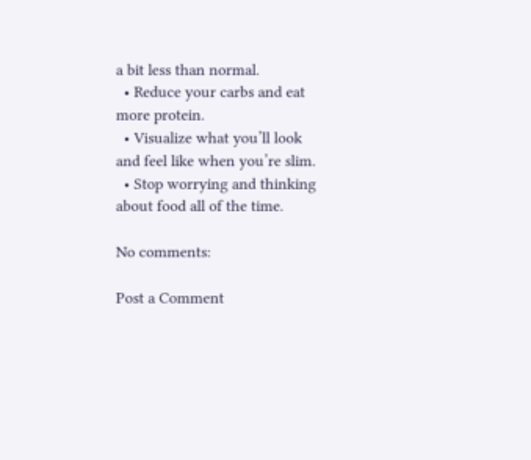a bit less than normal.
  • Reduce your carbs and eat more protein.
  • Visualize what you’ll look and feel like when you’re slim.
  • Stop worrying and thinking about food all of the time.

No comments:

Post a Comment